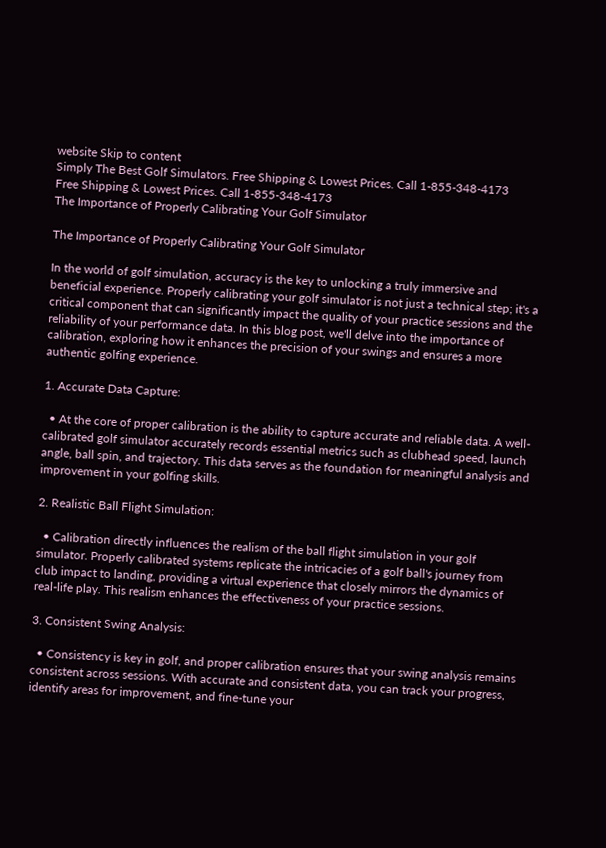website Skip to content
Simply The Best Golf Simulators. Free Shipping & Lowest Prices. Call 1-855-348-4173
Free Shipping & Lowest Prices. Call 1-855-348-4173
The Importance of Properly Calibrating Your Golf Simulator

The Importance of Properly Calibrating Your Golf Simulator

In the world of golf simulation, accuracy is the key to unlocking a truly immersive and beneficial experience. Properly calibrating your golf simulator is not just a technical step; it's a critical component that can significantly impact the quality of your practice sessions and the reliability of your performance data. In this blog post, we'll delve into the importance of calibration, exploring how it enhances the precision of your swings and ensures a more authentic golfing experience.

1. Accurate Data Capture:

  • At the core of proper calibration is the ability to capture accurate and reliable data. A well-calibrated golf simulator accurately records essential metrics such as clubhead speed, launch angle, ball spin, and trajectory. This data serves as the foundation for meaningful analysis and improvement in your golfing skills.

2. Realistic Ball Flight Simulation:

  • Calibration directly influences the realism of the ball flight simulation in your golf simulator. Properly calibrated systems replicate the intricacies of a golf ball's journey from club impact to landing, providing a virtual experience that closely mirrors the dynamics of real-life play. This realism enhances the effectiveness of your practice sessions.

3. Consistent Swing Analysis:

  • Consistency is key in golf, and proper calibration ensures that your swing analysis remains consistent across sessions. With accurate and consistent data, you can track your progress, identify areas for improvement, and fine-tune your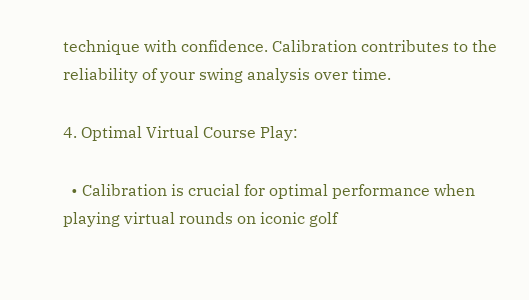technique with confidence. Calibration contributes to the reliability of your swing analysis over time.

4. Optimal Virtual Course Play:

  • Calibration is crucial for optimal performance when playing virtual rounds on iconic golf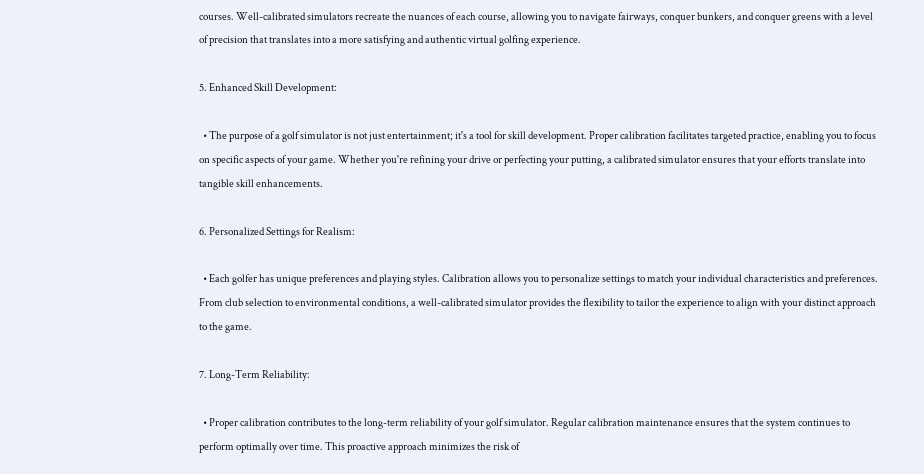courses. Well-calibrated simulators recreate the nuances of each course, allowing you to navigate fairways, conquer bunkers, and conquer greens with a level of precision that translates into a more satisfying and authentic virtual golfing experience.

5. Enhanced Skill Development:

  • The purpose of a golf simulator is not just entertainment; it's a tool for skill development. Proper calibration facilitates targeted practice, enabling you to focus on specific aspects of your game. Whether you're refining your drive or perfecting your putting, a calibrated simulator ensures that your efforts translate into tangible skill enhancements.

6. Personalized Settings for Realism:

  • Each golfer has unique preferences and playing styles. Calibration allows you to personalize settings to match your individual characteristics and preferences. From club selection to environmental conditions, a well-calibrated simulator provides the flexibility to tailor the experience to align with your distinct approach to the game.

7. Long-Term Reliability:

  • Proper calibration contributes to the long-term reliability of your golf simulator. Regular calibration maintenance ensures that the system continues to perform optimally over time. This proactive approach minimizes the risk of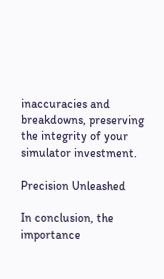inaccuracies and breakdowns, preserving the integrity of your simulator investment.

Precision Unleashed

In conclusion, the importance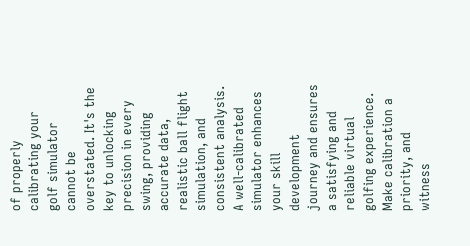of properly calibrating your golf simulator cannot be overstated. It's the key to unlocking precision in every swing, providing accurate data, realistic ball flight simulation, and consistent analysis. A well-calibrated simulator enhances your skill development journey and ensures a satisfying and reliable virtual golfing experience. Make calibration a priority, and witness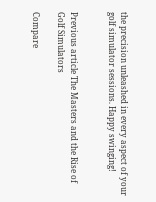the precision unleashed in every aspect of your golf simulator sessions. Happy swinging!


Previous article The Masters and the Rise of Golf Simulators

Compare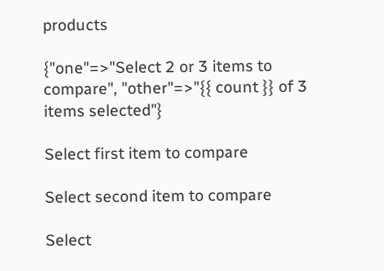products

{"one"=>"Select 2 or 3 items to compare", "other"=>"{{ count }} of 3 items selected"}

Select first item to compare

Select second item to compare

Select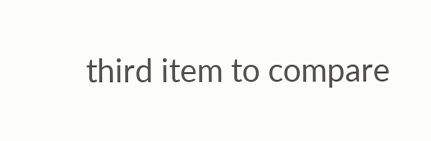third item to compare